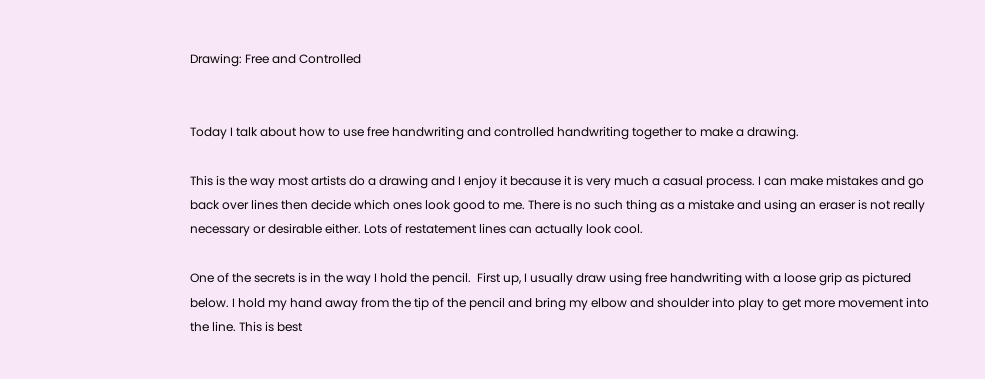Drawing: Free and Controlled


Today I talk about how to use free handwriting and controlled handwriting together to make a drawing.

This is the way most artists do a drawing and I enjoy it because it is very much a casual process. I can make mistakes and go back over lines then decide which ones look good to me. There is no such thing as a mistake and using an eraser is not really necessary or desirable either. Lots of restatement lines can actually look cool.

One of the secrets is in the way I hold the pencil.  First up, I usually draw using free handwriting with a loose grip as pictured below. I hold my hand away from the tip of the pencil and bring my elbow and shoulder into play to get more movement into the line. This is best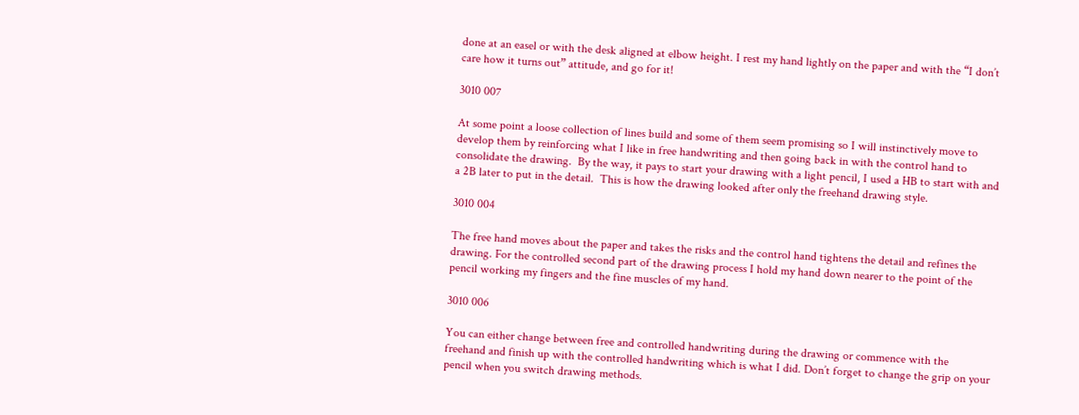done at an easel or with the desk aligned at elbow height. I rest my hand lightly on the paper and with the “I don’t care how it turns out” attitude, and go for it!

3010 007

At some point a loose collection of lines build and some of them seem promising so I will instinctively move to develop them by reinforcing what I like in free handwriting and then going back in with the control hand to consolidate the drawing.  By the way, it pays to start your drawing with a light pencil, I used a HB to start with and a 2B later to put in the detail.  This is how the drawing looked after only the freehand drawing style.

3010 004

The free hand moves about the paper and takes the risks and the control hand tightens the detail and refines the drawing. For the controlled second part of the drawing process I hold my hand down nearer to the point of the pencil working my fingers and the fine muscles of my hand.

3010 006

You can either change between free and controlled handwriting during the drawing or commence with the freehand and finish up with the controlled handwriting which is what I did. Don’t forget to change the grip on your pencil when you switch drawing methods.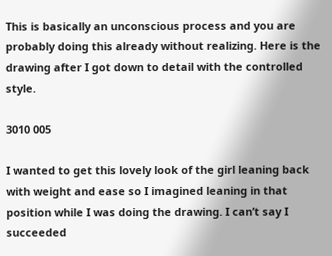This is basically an unconscious process and you are probably doing this already without realizing. Here is the drawing after I got down to detail with the controlled style.

3010 005

I wanted to get this lovely look of the girl leaning back with weight and ease so I imagined leaning in that position while I was doing the drawing. I can’t say I succeeded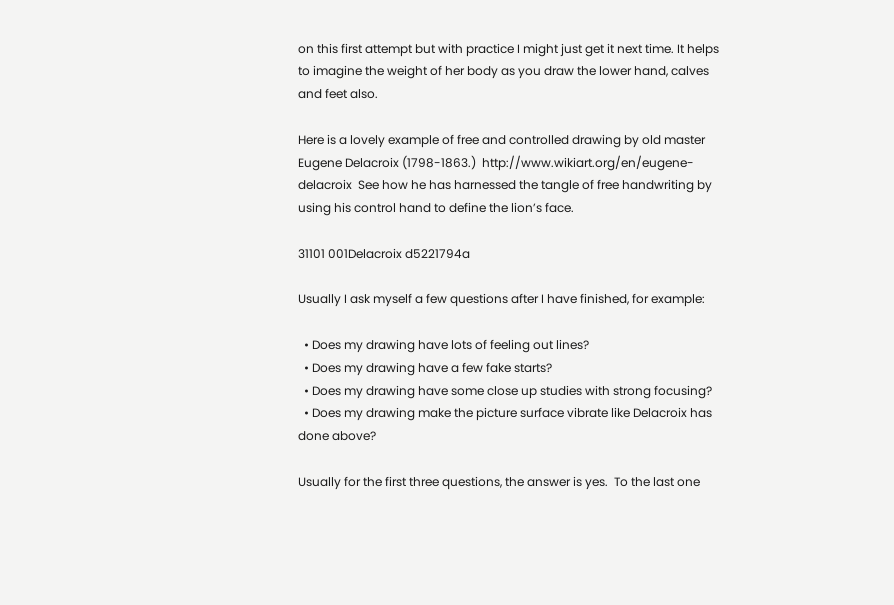on this first attempt but with practice I might just get it next time. It helps to imagine the weight of her body as you draw the lower hand, calves and feet also.

Here is a lovely example of free and controlled drawing by old master Eugene Delacroix (1798-1863.)  http://www.wikiart.org/en/eugene-delacroix  See how he has harnessed the tangle of free handwriting by using his control hand to define the lion’s face.

31101 001Delacroix d5221794a

Usually I ask myself a few questions after I have finished, for example:

  • Does my drawing have lots of feeling out lines?
  • Does my drawing have a few fake starts?
  • Does my drawing have some close up studies with strong focusing?
  • Does my drawing make the picture surface vibrate like Delacroix has done above?

Usually for the first three questions, the answer is yes.  To the last one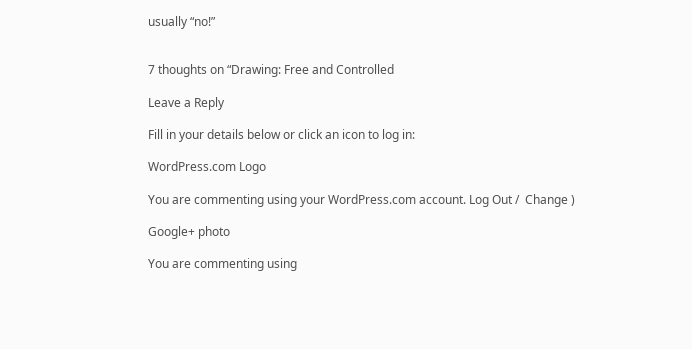usually “no!”


7 thoughts on “Drawing: Free and Controlled

Leave a Reply

Fill in your details below or click an icon to log in:

WordPress.com Logo

You are commenting using your WordPress.com account. Log Out /  Change )

Google+ photo

You are commenting using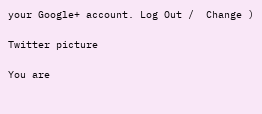your Google+ account. Log Out /  Change )

Twitter picture

You are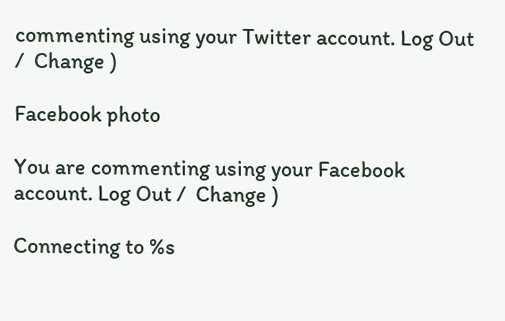commenting using your Twitter account. Log Out /  Change )

Facebook photo

You are commenting using your Facebook account. Log Out /  Change )

Connecting to %s